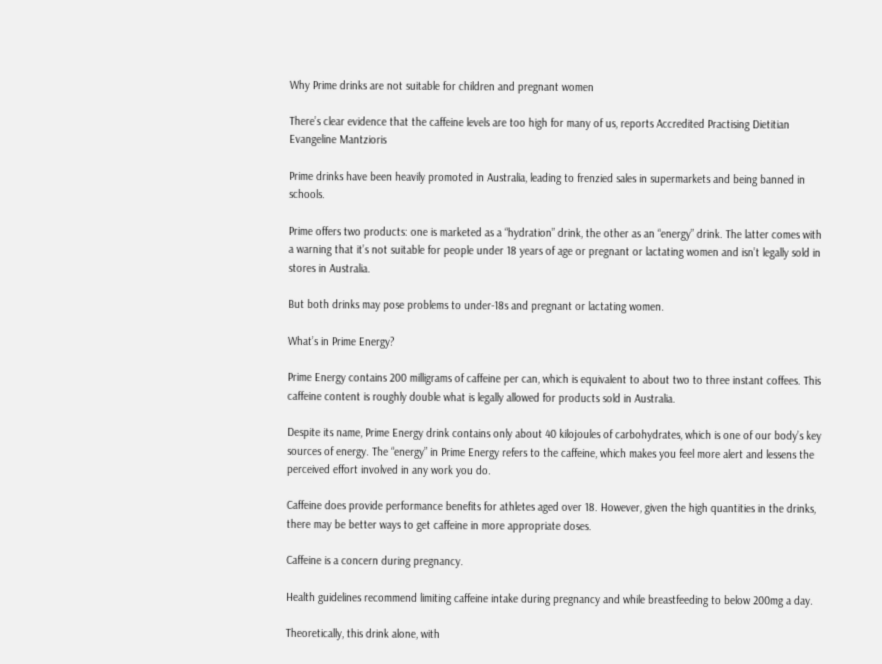Why Prime drinks are not suitable for children and pregnant women

There’s clear evidence that the caffeine levels are too high for many of us, reports Accredited Practising Dietitian Evangeline Mantzioris

Prime drinks have been heavily promoted in Australia, leading to frenzied sales in supermarkets and being banned in schools.

Prime offers two products: one is marketed as a “hydration” drink, the other as an “energy” drink. The latter comes with a warning that it’s not suitable for people under 18 years of age or pregnant or lactating women and isn’t legally sold in stores in Australia.

But both drinks may pose problems to under-18s and pregnant or lactating women.

What’s in Prime Energy?

Prime Energy contains 200 milligrams of caffeine per can, which is equivalent to about two to three instant coffees. This caffeine content is roughly double what is legally allowed for products sold in Australia.

Despite its name, Prime Energy drink contains only about 40 kilojoules of carbohydrates, which is one of our body’s key sources of energy. The “energy” in Prime Energy refers to the caffeine, which makes you feel more alert and lessens the perceived effort involved in any work you do.

Caffeine does provide performance benefits for athletes aged over 18. However, given the high quantities in the drinks, there may be better ways to get caffeine in more appropriate doses.

Caffeine is a concern during pregnancy.

Health guidelines recommend limiting caffeine intake during pregnancy and while breastfeeding to below 200mg a day.

Theoretically, this drink alone, with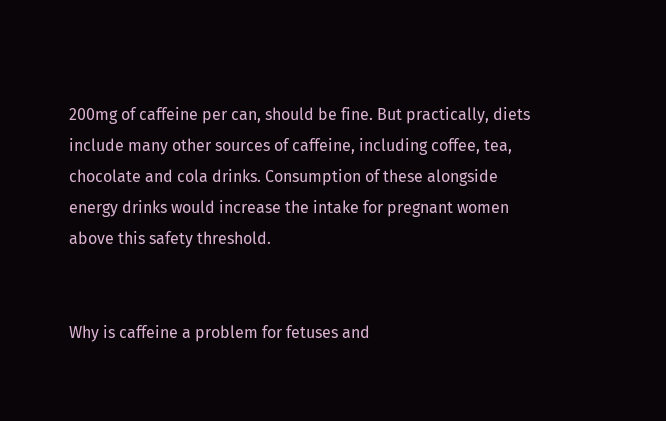200mg of caffeine per can, should be fine. But practically, diets include many other sources of caffeine, including coffee, tea, chocolate and cola drinks. Consumption of these alongside energy drinks would increase the intake for pregnant women above this safety threshold.


Why is caffeine a problem for fetuses and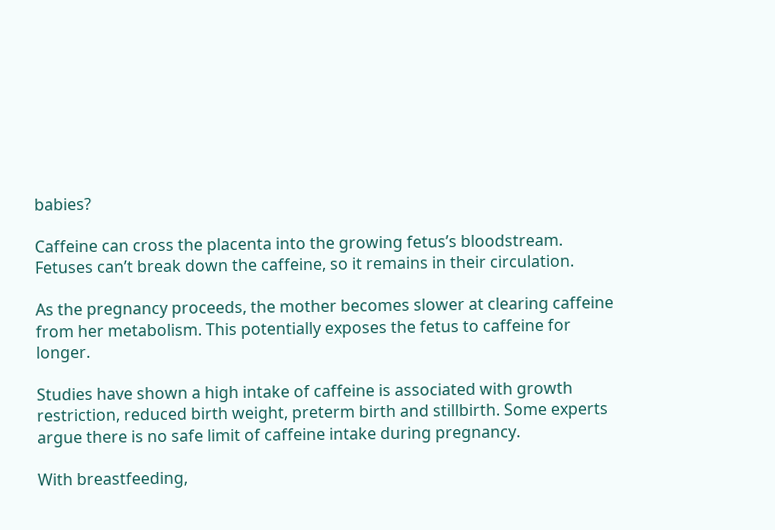babies?

Caffeine can cross the placenta into the growing fetus’s bloodstream. Fetuses can’t break down the caffeine, so it remains in their circulation.

As the pregnancy proceeds, the mother becomes slower at clearing caffeine from her metabolism. This potentially exposes the fetus to caffeine for longer.

Studies have shown a high intake of caffeine is associated with growth restriction, reduced birth weight, preterm birth and stillbirth. Some experts argue there is no safe limit of caffeine intake during pregnancy.

With breastfeeding,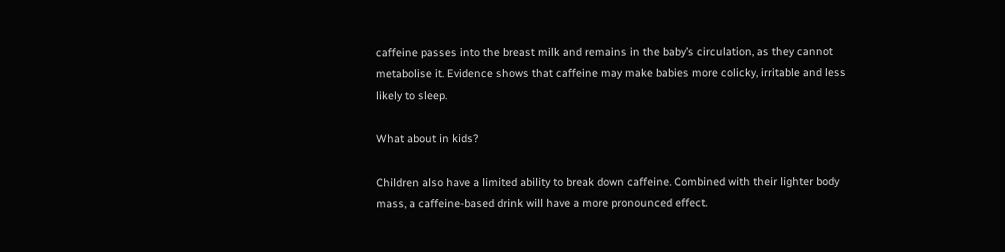caffeine passes into the breast milk and remains in the baby’s circulation, as they cannot metabolise it. Evidence shows that caffeine may make babies more colicky, irritable and less likely to sleep.

What about in kids?

Children also have a limited ability to break down caffeine. Combined with their lighter body mass, a caffeine-based drink will have a more pronounced effect.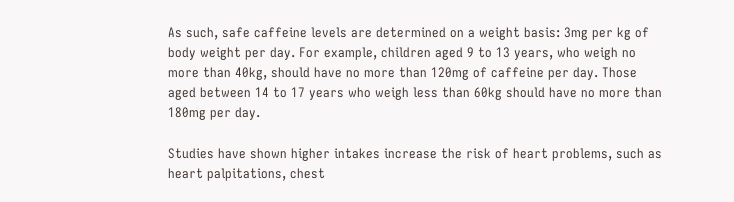As such, safe caffeine levels are determined on a weight basis: 3mg per kg of body weight per day. For example, children aged 9 to 13 years, who weigh no more than 40kg, should have no more than 120mg of caffeine per day. Those aged between 14 to 17 years who weigh less than 60kg should have no more than 180mg per day.

Studies have shown higher intakes increase the risk of heart problems, such as heart palpitations, chest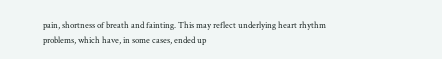pain, shortness of breath and fainting. This may reflect underlying heart rhythm problems, which have, in some cases, ended up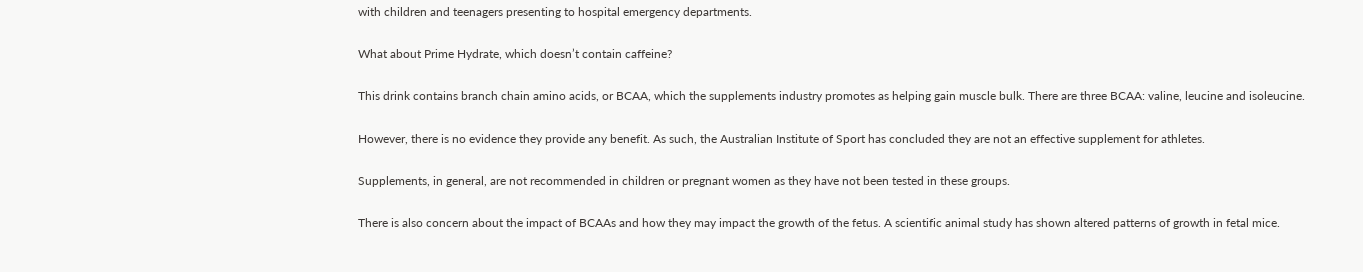with children and teenagers presenting to hospital emergency departments.

What about Prime Hydrate, which doesn’t contain caffeine?

This drink contains branch chain amino acids, or BCAA, which the supplements industry promotes as helping gain muscle bulk. There are three BCAA: valine, leucine and isoleucine.

However, there is no evidence they provide any benefit. As such, the Australian Institute of Sport has concluded they are not an effective supplement for athletes.

Supplements, in general, are not recommended in children or pregnant women as they have not been tested in these groups.

There is also concern about the impact of BCAAs and how they may impact the growth of the fetus. A scientific animal study has shown altered patterns of growth in fetal mice.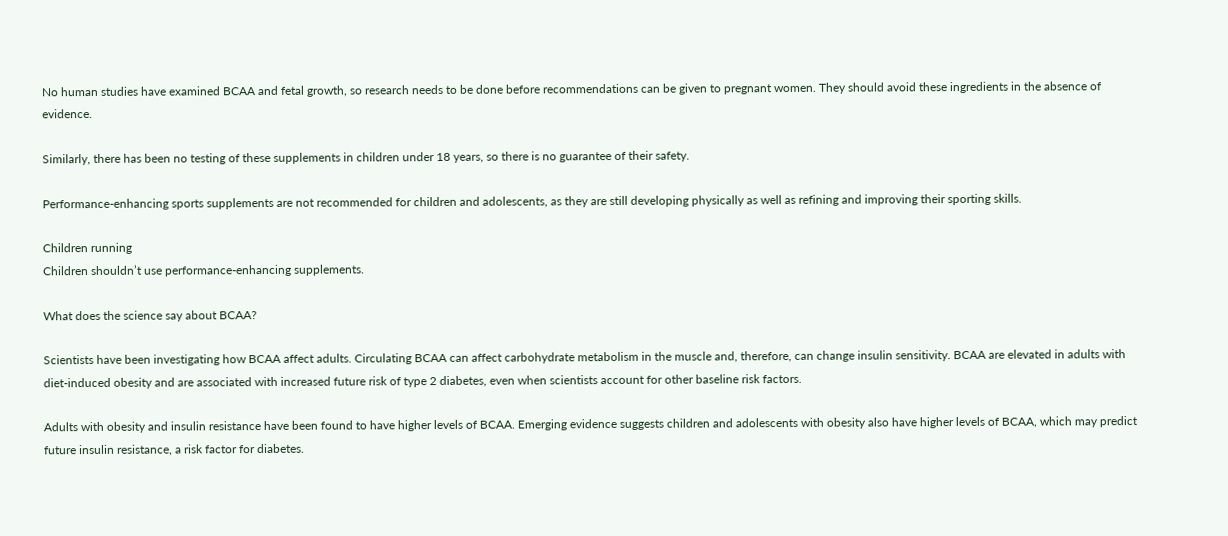No human studies have examined BCAA and fetal growth, so research needs to be done before recommendations can be given to pregnant women. They should avoid these ingredients in the absence of evidence.

Similarly, there has been no testing of these supplements in children under 18 years, so there is no guarantee of their safety.

Performance-enhancing sports supplements are not recommended for children and adolescents, as they are still developing physically as well as refining and improving their sporting skills.

Children running
Children shouldn’t use performance-enhancing supplements.

What does the science say about BCAA?

Scientists have been investigating how BCAA affect adults. Circulating BCAA can affect carbohydrate metabolism in the muscle and, therefore, can change insulin sensitivity. BCAA are elevated in adults with diet-induced obesity and are associated with increased future risk of type 2 diabetes, even when scientists account for other baseline risk factors.

Adults with obesity and insulin resistance have been found to have higher levels of BCAA. Emerging evidence suggests children and adolescents with obesity also have higher levels of BCAA, which may predict future insulin resistance, a risk factor for diabetes.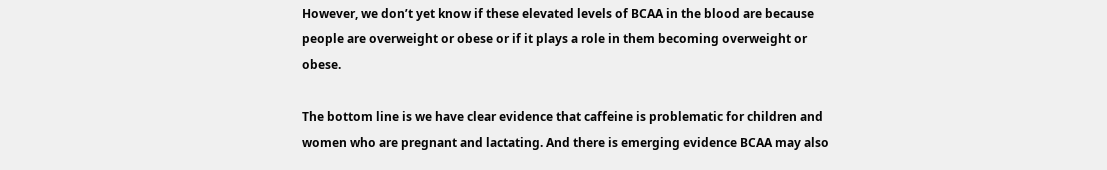However, we don’t yet know if these elevated levels of BCAA in the blood are because people are overweight or obese or if it plays a role in them becoming overweight or obese.

The bottom line is we have clear evidence that caffeine is problematic for children and women who are pregnant and lactating. And there is emerging evidence BCAA may also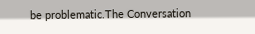be problematic.The Conversation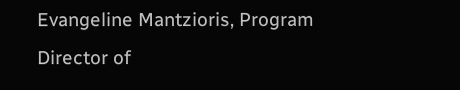Evangeline Mantzioris, Program Director of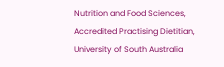Nutrition and Food Sciences, Accredited Practising Dietitian, University of South Australia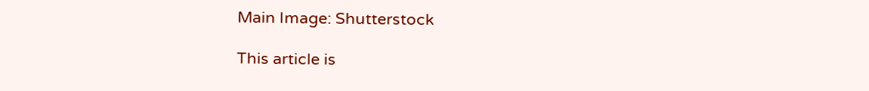Main Image: Shutterstock

This article is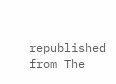republished from The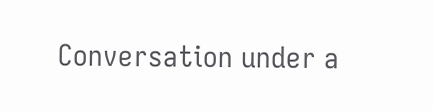Conversation under a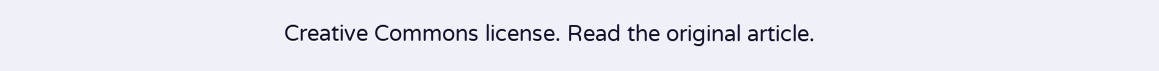Creative Commons license. Read the original article.